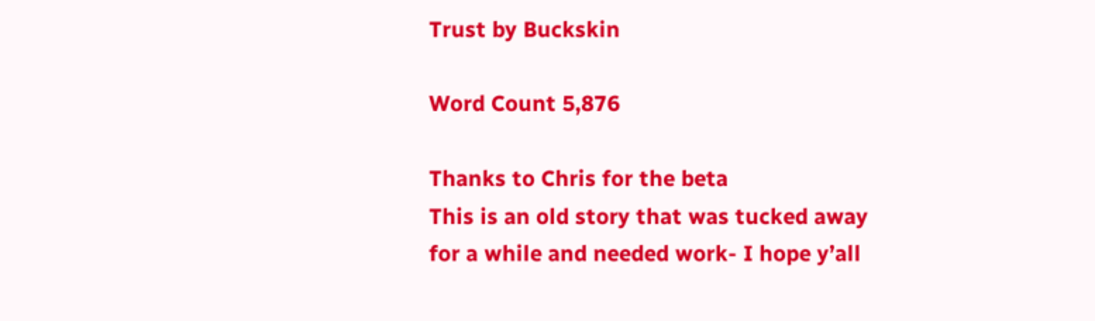Trust by Buckskin

Word Count 5,876

Thanks to Chris for the beta
This is an old story that was tucked away
for a while and needed work- I hope y’all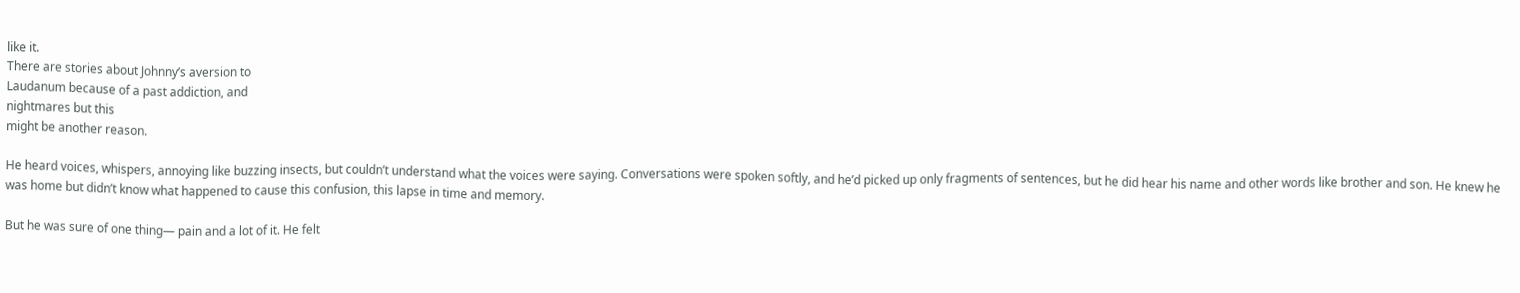like it.
There are stories about Johnny’s aversion to
Laudanum because of a past addiction, and
nightmares but this
might be another reason.

He heard voices, whispers, annoying like buzzing insects, but couldn’t understand what the voices were saying. Conversations were spoken softly, and he’d picked up only fragments of sentences, but he did hear his name and other words like brother and son. He knew he was home but didn’t know what happened to cause this confusion, this lapse in time and memory.

But he was sure of one thing— pain and a lot of it. He felt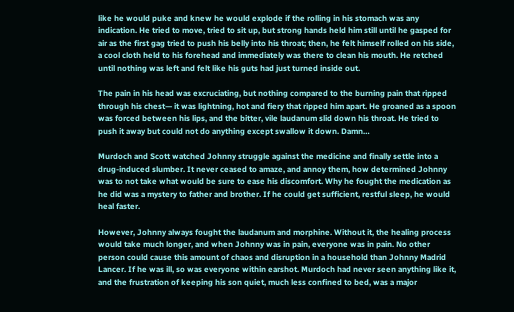like he would puke and knew he would explode if the rolling in his stomach was any indication. He tried to move, tried to sit up, but strong hands held him still until he gasped for air as the first gag tried to push his belly into his throat; then, he felt himself rolled on his side, a cool cloth held to his forehead and immediately was there to clean his mouth. He retched until nothing was left and felt like his guts had just turned inside out.

The pain in his head was excruciating, but nothing compared to the burning pain that ripped through his chest— it was lightning, hot and fiery that ripped him apart. He groaned as a spoon was forced between his lips, and the bitter, vile laudanum slid down his throat. He tried to push it away but could not do anything except swallow it down. Damn…

Murdoch and Scott watched Johnny struggle against the medicine and finally settle into a drug-induced slumber. It never ceased to amaze, and annoy them, how determined Johnny was to not take what would be sure to ease his discomfort. Why he fought the medication as he did was a mystery to father and brother. If he could get sufficient, restful sleep, he would heal faster.

However, Johnny always fought the laudanum and morphine. Without it, the healing process would take much longer, and when Johnny was in pain, everyone was in pain. No other person could cause this amount of chaos and disruption in a household than Johnny Madrid Lancer. If he was ill, so was everyone within earshot. Murdoch had never seen anything like it, and the frustration of keeping his son quiet, much less confined to bed, was a major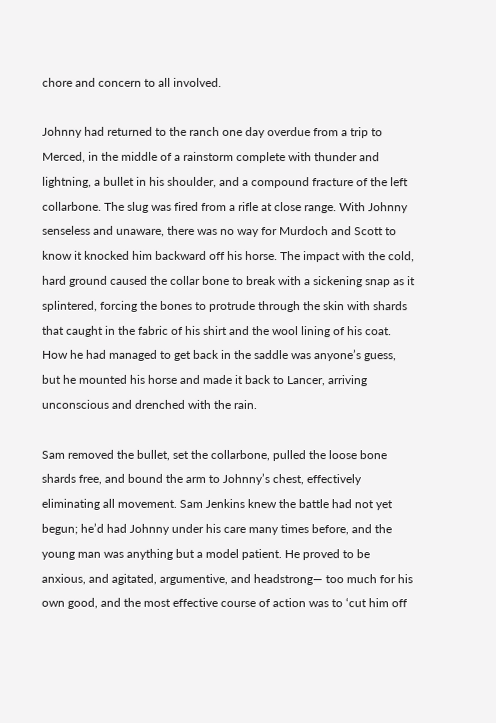chore and concern to all involved.

Johnny had returned to the ranch one day overdue from a trip to Merced, in the middle of a rainstorm complete with thunder and lightning, a bullet in his shoulder, and a compound fracture of the left collarbone. The slug was fired from a rifle at close range. With Johnny senseless and unaware, there was no way for Murdoch and Scott to know it knocked him backward off his horse. The impact with the cold, hard ground caused the collar bone to break with a sickening snap as it splintered, forcing the bones to protrude through the skin with shards that caught in the fabric of his shirt and the wool lining of his coat. How he had managed to get back in the saddle was anyone’s guess, but he mounted his horse and made it back to Lancer, arriving unconscious and drenched with the rain.

Sam removed the bullet, set the collarbone, pulled the loose bone shards free, and bound the arm to Johnny’s chest, effectively eliminating all movement. Sam Jenkins knew the battle had not yet begun; he’d had Johnny under his care many times before, and the young man was anything but a model patient. He proved to be anxious, and agitated, argumentive, and headstrong— too much for his own good, and the most effective course of action was to ‘cut him off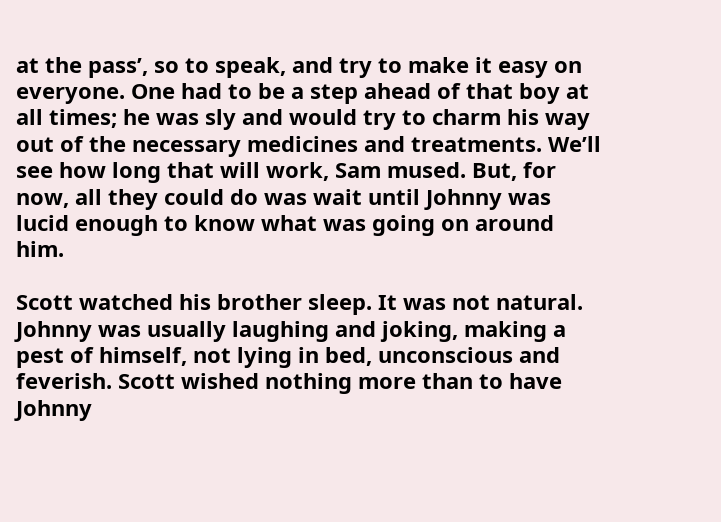at the pass’, so to speak, and try to make it easy on everyone. One had to be a step ahead of that boy at all times; he was sly and would try to charm his way out of the necessary medicines and treatments. We’ll see how long that will work, Sam mused. But, for now, all they could do was wait until Johnny was lucid enough to know what was going on around him.

Scott watched his brother sleep. It was not natural. Johnny was usually laughing and joking, making a pest of himself, not lying in bed, unconscious and feverish. Scott wished nothing more than to have Johnny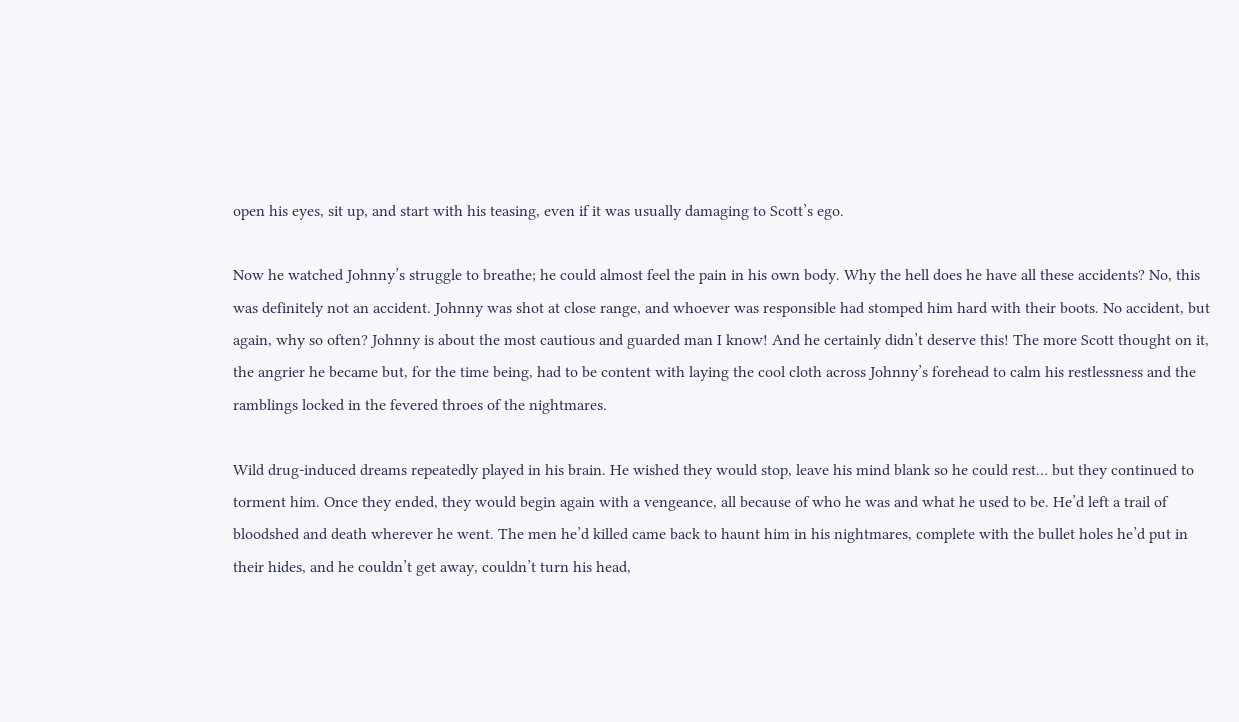open his eyes, sit up, and start with his teasing, even if it was usually damaging to Scott’s ego.

Now he watched Johnny’s struggle to breathe; he could almost feel the pain in his own body. Why the hell does he have all these accidents? No, this was definitely not an accident. Johnny was shot at close range, and whoever was responsible had stomped him hard with their boots. No accident, but again, why so often? Johnny is about the most cautious and guarded man I know! And he certainly didn’t deserve this! The more Scott thought on it, the angrier he became but, for the time being, had to be content with laying the cool cloth across Johnny’s forehead to calm his restlessness and the ramblings locked in the fevered throes of the nightmares.

Wild drug-induced dreams repeatedly played in his brain. He wished they would stop, leave his mind blank so he could rest… but they continued to torment him. Once they ended, they would begin again with a vengeance, all because of who he was and what he used to be. He’d left a trail of bloodshed and death wherever he went. The men he’d killed came back to haunt him in his nightmares, complete with the bullet holes he’d put in their hides, and he couldn’t get away, couldn’t turn his head,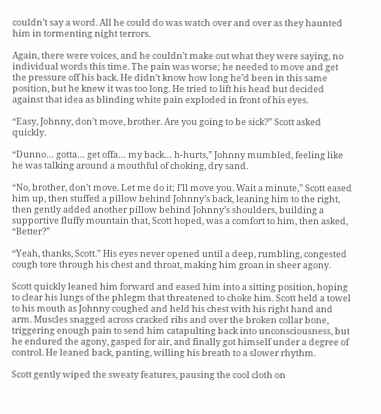couldn’t say a word. All he could do was watch over and over as they haunted him in tormenting night terrors.

Again, there were voices, and he couldn’t make out what they were saying, no individual words this time. The pain was worse; he needed to move and get the pressure off his back. He didn’t know how long he’d been in this same position, but he knew it was too long. He tried to lift his head but decided against that idea as blinding white pain exploded in front of his eyes.

“Easy, Johnny, don’t move, brother. Are you going to be sick?” Scott asked quickly.

“Dunno… gotta… get offa… my back… h-hurts,” Johnny mumbled, feeling like he was talking around a mouthful of choking, dry sand.

“No, brother, don’t move. Let me do it; I’ll move you. Wait a minute,” Scott eased him up, then stuffed a pillow behind Johnny’s back, leaning him to the right, then gently added another pillow behind Johnny’s shoulders, building a supportive fluffy mountain that, Scott hoped, was a comfort to him, then asked, “Better?”

“Yeah, thanks, Scott.” His eyes never opened until a deep, rumbling, congested cough tore through his chest and throat, making him groan in sheer agony.

Scott quickly leaned him forward and eased him into a sitting position, hoping to clear his lungs of the phlegm that threatened to choke him. Scott held a towel to his mouth as Johnny coughed and held his chest with his right hand and arm. Muscles snagged across cracked ribs and over the broken collar bone, triggering enough pain to send him catapulting back into unconsciousness, but he endured the agony, gasped for air, and finally got himself under a degree of control. He leaned back, panting, willing his breath to a slower rhythm.

Scott gently wiped the sweaty features, pausing the cool cloth on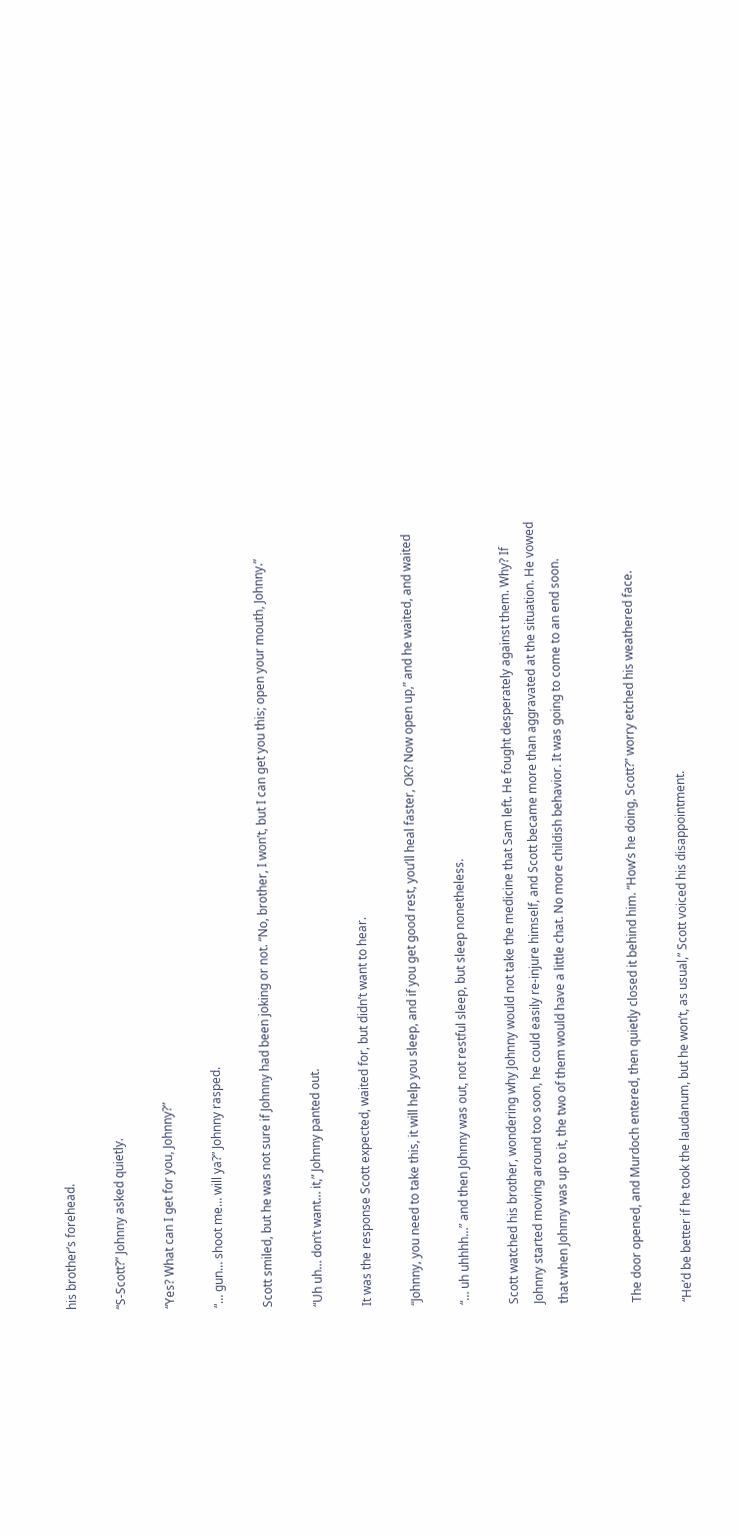his brother’s forehead.

“S-Scott?” Johnny asked quietly.

“Yes? What can I get for you, Johnny?”

“… gun… shoot me… will ya?” Johnny rasped.

Scott smiled, but he was not sure if Johnny had been joking or not. “No, brother, I won’t, but I can get you this; open your mouth, Johnny.”

“Uh uh… don’t want… it,” Johnny panted out.

It was the response Scott expected, waited for, but didn’t want to hear.

“Johnny, you need to take this, it will help you sleep, and if you get good rest, you’ll heal faster, OK? Now open up,” and he waited, and waited

“… uh uhhhh…” and then Johnny was out, not restful sleep, but sleep nonetheless.

Scott watched his brother, wondering why Johnny would not take the medicine that Sam left. He fought desperately against them. Why? If Johnny started moving around too soon, he could easily re-injure himself, and Scott became more than aggravated at the situation. He vowed that when Johnny was up to it, the two of them would have a little chat. No more childish behavior. It was going to come to an end soon.


The door opened, and Murdoch entered, then quietly closed it behind him. “How’s he doing, Scott?” worry etched his weathered face.

“He’d be better if he took the laudanum, but he won’t, as usual,” Scott voiced his disappointment.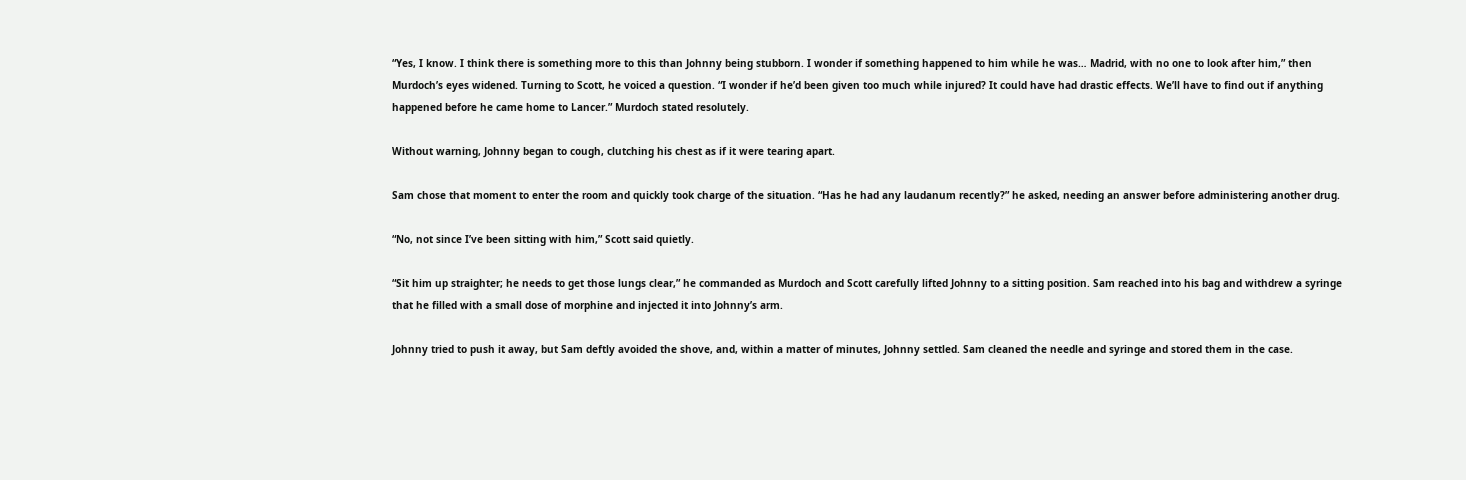“Yes, I know. I think there is something more to this than Johnny being stubborn. I wonder if something happened to him while he was… Madrid, with no one to look after him,” then Murdoch’s eyes widened. Turning to Scott, he voiced a question. “I wonder if he’d been given too much while injured? It could have had drastic effects. We’ll have to find out if anything happened before he came home to Lancer.” Murdoch stated resolutely.

Without warning, Johnny began to cough, clutching his chest as if it were tearing apart.

Sam chose that moment to enter the room and quickly took charge of the situation. “Has he had any laudanum recently?” he asked, needing an answer before administering another drug.

“No, not since I’ve been sitting with him,” Scott said quietly.

“Sit him up straighter; he needs to get those lungs clear,” he commanded as Murdoch and Scott carefully lifted Johnny to a sitting position. Sam reached into his bag and withdrew a syringe that he filled with a small dose of morphine and injected it into Johnny’s arm.

Johnny tried to push it away, but Sam deftly avoided the shove, and, within a matter of minutes, Johnny settled. Sam cleaned the needle and syringe and stored them in the case.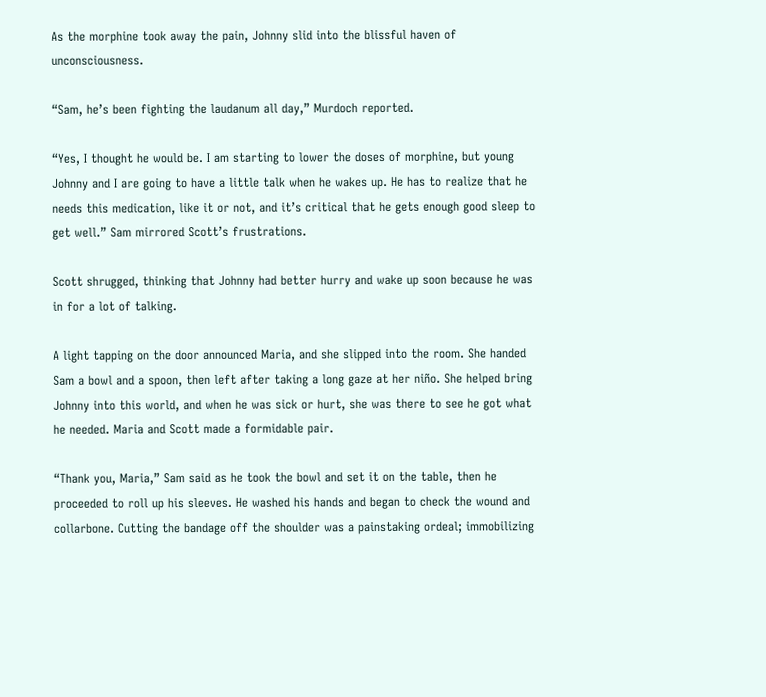As the morphine took away the pain, Johnny slid into the blissful haven of unconsciousness.

“Sam, he’s been fighting the laudanum all day,” Murdoch reported.

“Yes, I thought he would be. I am starting to lower the doses of morphine, but young Johnny and I are going to have a little talk when he wakes up. He has to realize that he needs this medication, like it or not, and it’s critical that he gets enough good sleep to get well.” Sam mirrored Scott’s frustrations.

Scott shrugged, thinking that Johnny had better hurry and wake up soon because he was in for a lot of talking.

A light tapping on the door announced Maria, and she slipped into the room. She handed Sam a bowl and a spoon, then left after taking a long gaze at her niño. She helped bring Johnny into this world, and when he was sick or hurt, she was there to see he got what he needed. Maria and Scott made a formidable pair.

“Thank you, Maria,” Sam said as he took the bowl and set it on the table, then he proceeded to roll up his sleeves. He washed his hands and began to check the wound and collarbone. Cutting the bandage off the shoulder was a painstaking ordeal; immobilizing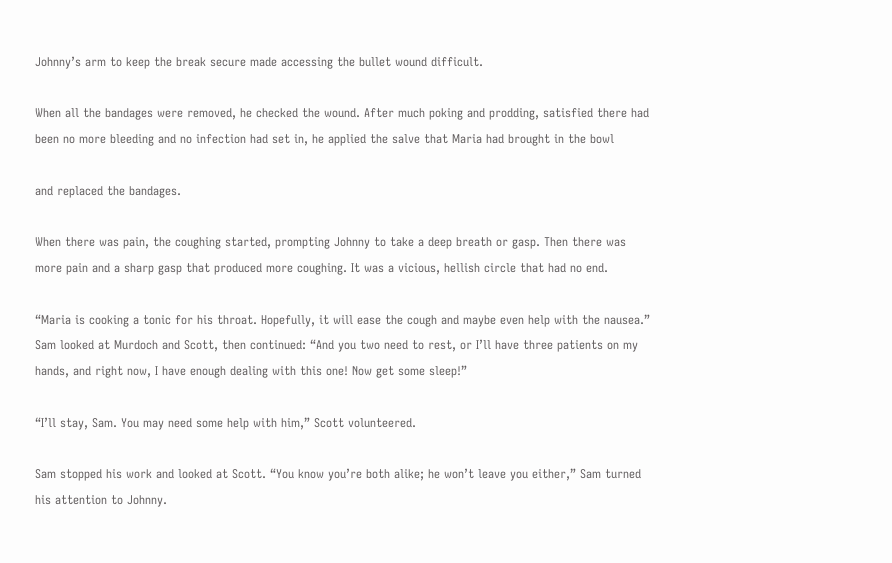Johnny’s arm to keep the break secure made accessing the bullet wound difficult.

When all the bandages were removed, he checked the wound. After much poking and prodding, satisfied there had been no more bleeding and no infection had set in, he applied the salve that Maria had brought in the bowl

and replaced the bandages.

When there was pain, the coughing started, prompting Johnny to take a deep breath or gasp. Then there was more pain and a sharp gasp that produced more coughing. It was a vicious, hellish circle that had no end.

“Maria is cooking a tonic for his throat. Hopefully, it will ease the cough and maybe even help with the nausea.” Sam looked at Murdoch and Scott, then continued: “And you two need to rest, or I’ll have three patients on my hands, and right now, I have enough dealing with this one! Now get some sleep!”

“I’ll stay, Sam. You may need some help with him,” Scott volunteered.

Sam stopped his work and looked at Scott. “You know you’re both alike; he won’t leave you either,” Sam turned his attention to Johnny.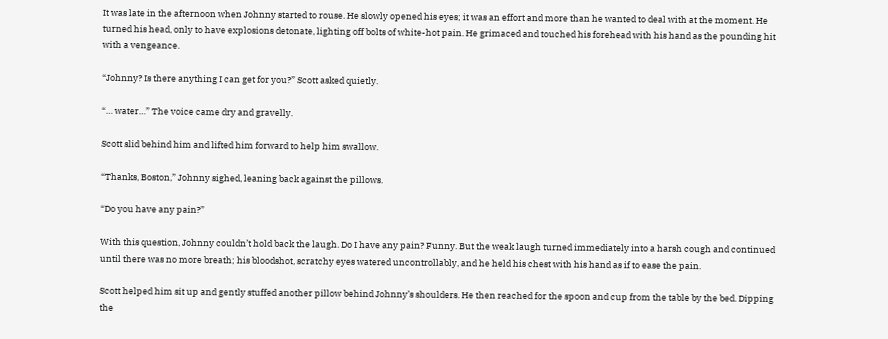It was late in the afternoon when Johnny started to rouse. He slowly opened his eyes; it was an effort and more than he wanted to deal with at the moment. He turned his head, only to have explosions detonate, lighting off bolts of white-hot pain. He grimaced and touched his forehead with his hand as the pounding hit with a vengeance.

“Johnny? Is there anything I can get for you?” Scott asked quietly.

“… water…” The voice came dry and gravelly.

Scott slid behind him and lifted him forward to help him swallow.

“Thanks, Boston,” Johnny sighed, leaning back against the pillows.

“Do you have any pain?”

With this question, Johnny couldn’t hold back the laugh. Do I have any pain? Funny. But the weak laugh turned immediately into a harsh cough and continued until there was no more breath; his bloodshot, scratchy eyes watered uncontrollably, and he held his chest with his hand as if to ease the pain.

Scott helped him sit up and gently stuffed another pillow behind Johnny’s shoulders. He then reached for the spoon and cup from the table by the bed. Dipping the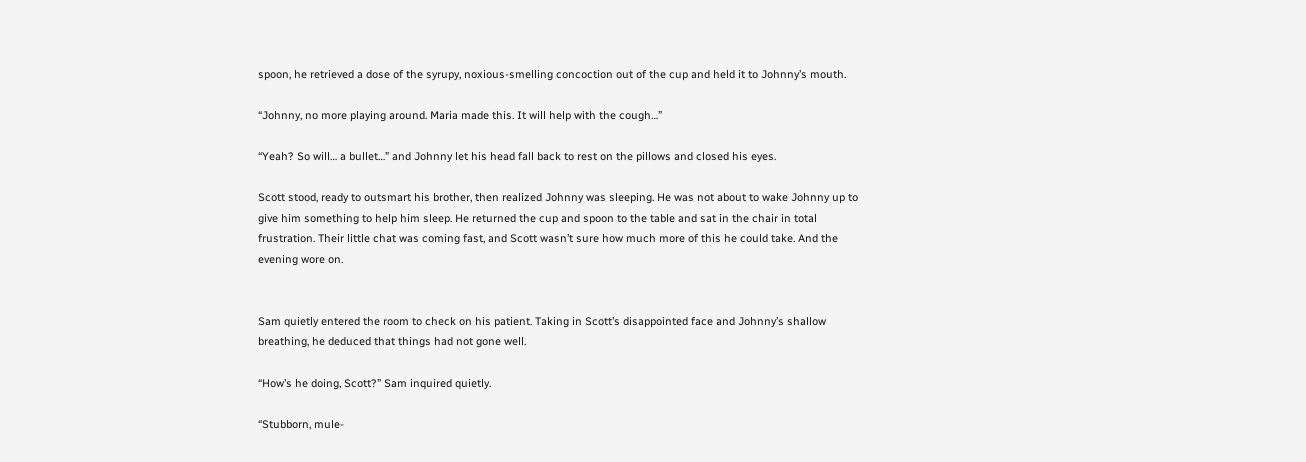spoon, he retrieved a dose of the syrupy, noxious-smelling concoction out of the cup and held it to Johnny’s mouth.

“Johnny, no more playing around. Maria made this. It will help with the cough…”

“Yeah? So will… a bullet…” and Johnny let his head fall back to rest on the pillows and closed his eyes.

Scott stood, ready to outsmart his brother, then realized Johnny was sleeping. He was not about to wake Johnny up to give him something to help him sleep. He returned the cup and spoon to the table and sat in the chair in total frustration. Their little chat was coming fast, and Scott wasn’t sure how much more of this he could take. And the evening wore on.


Sam quietly entered the room to check on his patient. Taking in Scott’s disappointed face and Johnny’s shallow breathing, he deduced that things had not gone well.

“How’s he doing, Scott?” Sam inquired quietly.

“Stubborn, mule-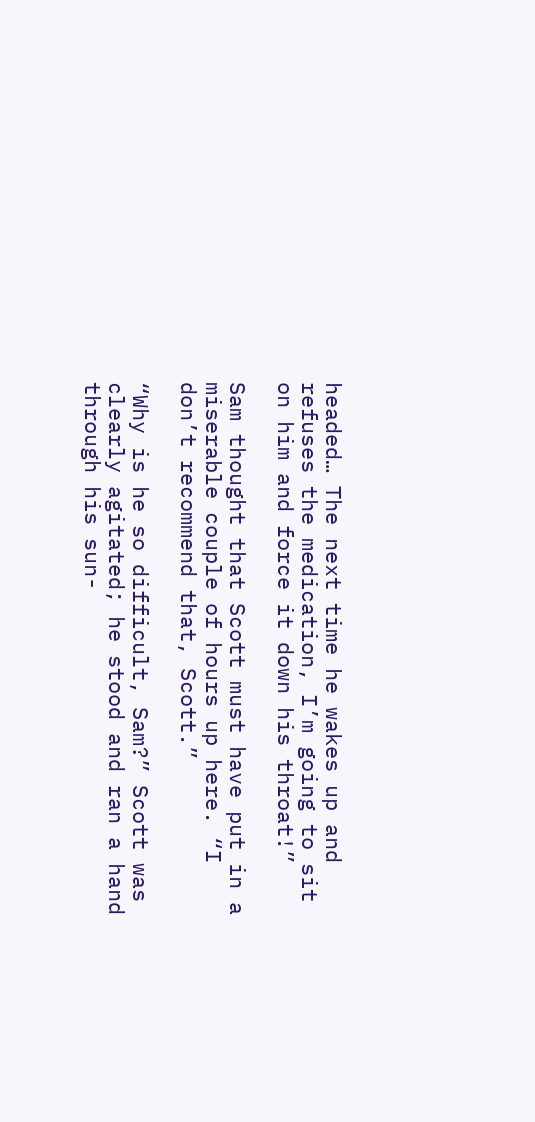headed… The next time he wakes up and refuses the medication, I’m going to sit on him and force it down his throat!”

Sam thought that Scott must have put in a miserable couple of hours up here. “I don’t recommend that, Scott.”

“Why is he so difficult, Sam?” Scott was clearly agitated; he stood and ran a hand through his sun-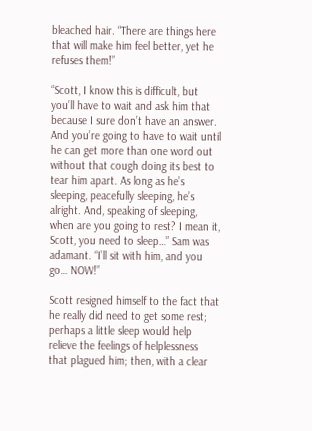bleached hair. “There are things here that will make him feel better, yet he refuses them!”

“Scott, I know this is difficult, but you’ll have to wait and ask him that because I sure don’t have an answer. And you’re going to have to wait until he can get more than one word out without that cough doing its best to tear him apart. As long as he’s sleeping, peacefully sleeping, he’s alright. And, speaking of sleeping, when are you going to rest? I mean it, Scott, you need to sleep…” Sam was adamant. “I’ll sit with him, and you go… NOW!”

Scott resigned himself to the fact that he really did need to get some rest; perhaps a little sleep would help relieve the feelings of helplessness that plagued him; then, with a clear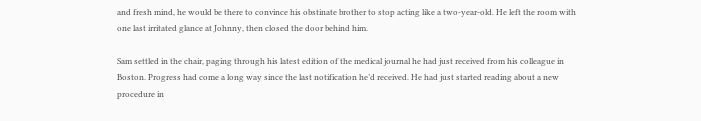and fresh mind, he would be there to convince his obstinate brother to stop acting like a two-year-old. He left the room with one last irritated glance at Johnny, then closed the door behind him.

Sam settled in the chair, paging through his latest edition of the medical journal he had just received from his colleague in Boston. Progress had come a long way since the last notification he’d received. He had just started reading about a new procedure in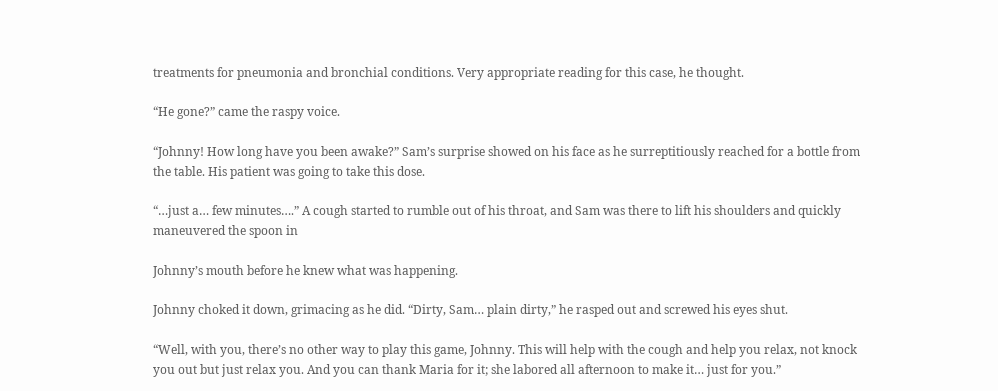treatments for pneumonia and bronchial conditions. Very appropriate reading for this case, he thought.

“He gone?” came the raspy voice.

“Johnny! How long have you been awake?” Sam’s surprise showed on his face as he surreptitiously reached for a bottle from the table. His patient was going to take this dose.

“…just a… few minutes….” A cough started to rumble out of his throat, and Sam was there to lift his shoulders and quickly maneuvered the spoon in

Johnny’s mouth before he knew what was happening.

Johnny choked it down, grimacing as he did. “Dirty, Sam… plain dirty,” he rasped out and screwed his eyes shut.

“Well, with you, there’s no other way to play this game, Johnny. This will help with the cough and help you relax, not knock you out but just relax you. And you can thank Maria for it; she labored all afternoon to make it… just for you.”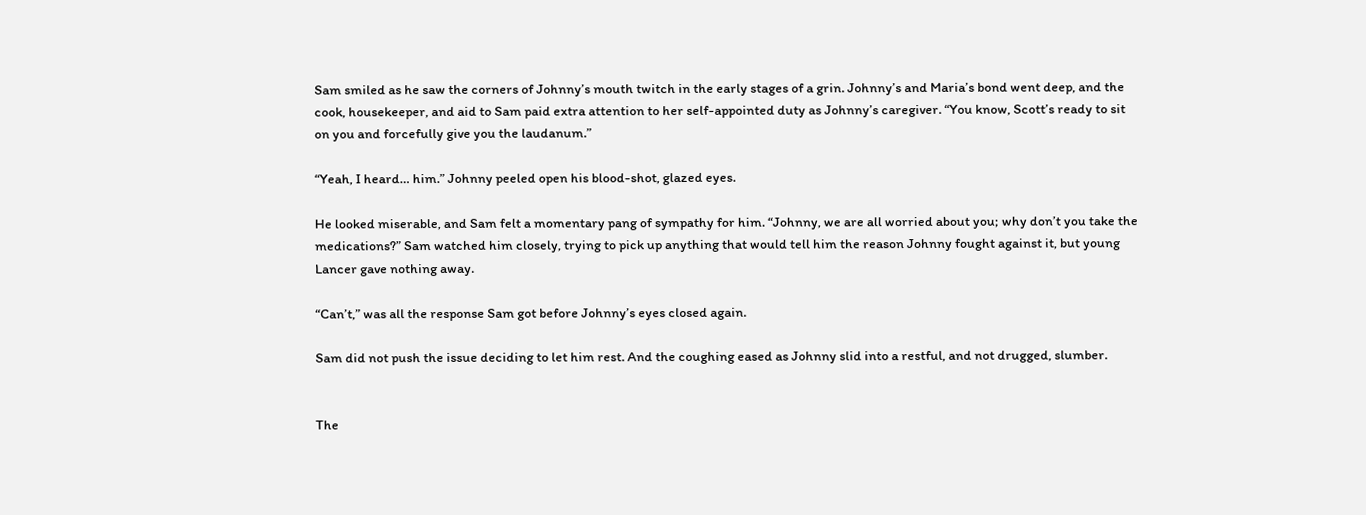Sam smiled as he saw the corners of Johnny’s mouth twitch in the early stages of a grin. Johnny’s and Maria’s bond went deep, and the cook, housekeeper, and aid to Sam paid extra attention to her self-appointed duty as Johnny’s caregiver. “You know, Scott’s ready to sit on you and forcefully give you the laudanum.”

“Yeah, I heard… him.” Johnny peeled open his blood-shot, glazed eyes.

He looked miserable, and Sam felt a momentary pang of sympathy for him. “Johnny, we are all worried about you; why don’t you take the medications?” Sam watched him closely, trying to pick up anything that would tell him the reason Johnny fought against it, but young Lancer gave nothing away.

“Can’t,” was all the response Sam got before Johnny’s eyes closed again.

Sam did not push the issue deciding to let him rest. And the coughing eased as Johnny slid into a restful, and not drugged, slumber.


The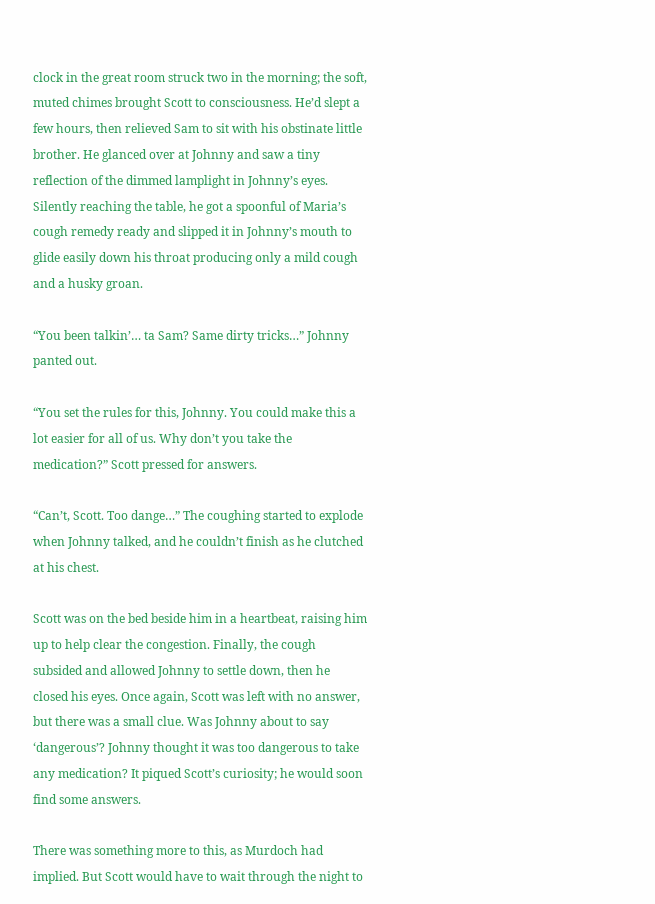clock in the great room struck two in the morning; the soft, muted chimes brought Scott to consciousness. He’d slept a few hours, then relieved Sam to sit with his obstinate little brother. He glanced over at Johnny and saw a tiny reflection of the dimmed lamplight in Johnny’s eyes. Silently reaching the table, he got a spoonful of Maria’s cough remedy ready and slipped it in Johnny’s mouth to glide easily down his throat producing only a mild cough and a husky groan.

“You been talkin’… ta Sam? Same dirty tricks…” Johnny panted out.

“You set the rules for this, Johnny. You could make this a lot easier for all of us. Why don’t you take the medication?” Scott pressed for answers.

“Can’t, Scott. Too dange…” The coughing started to explode when Johnny talked, and he couldn’t finish as he clutched at his chest.

Scott was on the bed beside him in a heartbeat, raising him up to help clear the congestion. Finally, the cough subsided and allowed Johnny to settle down, then he closed his eyes. Once again, Scott was left with no answer, but there was a small clue. Was Johnny about to say ‘dangerous’? Johnny thought it was too dangerous to take any medication? It piqued Scott’s curiosity; he would soon find some answers.

There was something more to this, as Murdoch had implied. But Scott would have to wait through the night to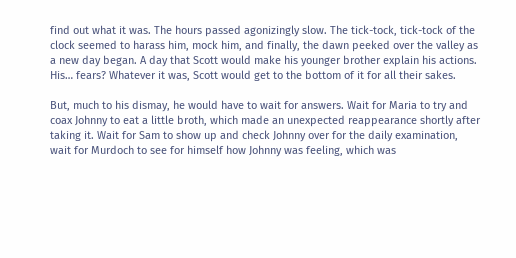find out what it was. The hours passed agonizingly slow. The tick-tock, tick-tock of the clock seemed to harass him, mock him, and finally, the dawn peeked over the valley as a new day began. A day that Scott would make his younger brother explain his actions. His… fears? Whatever it was, Scott would get to the bottom of it for all their sakes.

But, much to his dismay, he would have to wait for answers. Wait for Maria to try and coax Johnny to eat a little broth, which made an unexpected reappearance shortly after taking it. Wait for Sam to show up and check Johnny over for the daily examination, wait for Murdoch to see for himself how Johnny was feeling, which was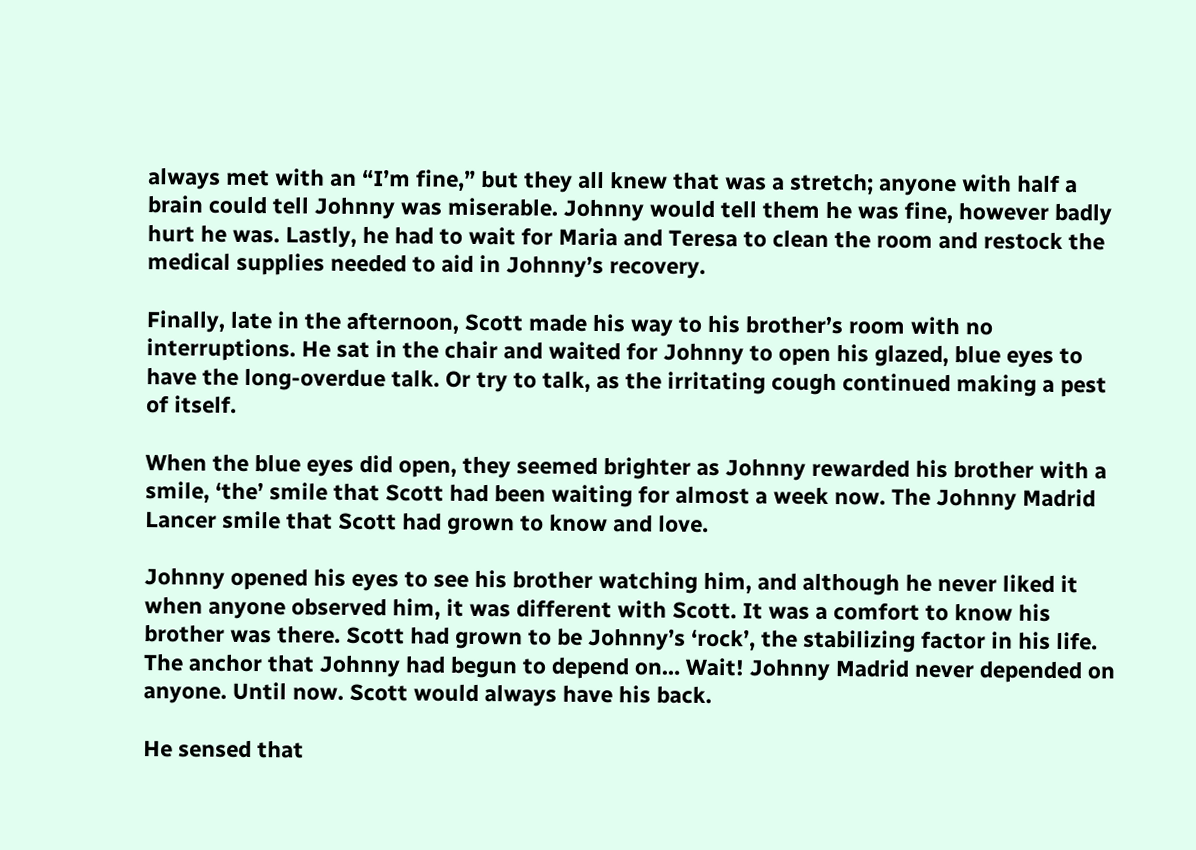always met with an “I’m fine,” but they all knew that was a stretch; anyone with half a brain could tell Johnny was miserable. Johnny would tell them he was fine, however badly hurt he was. Lastly, he had to wait for Maria and Teresa to clean the room and restock the medical supplies needed to aid in Johnny’s recovery.

Finally, late in the afternoon, Scott made his way to his brother’s room with no interruptions. He sat in the chair and waited for Johnny to open his glazed, blue eyes to have the long-overdue talk. Or try to talk, as the irritating cough continued making a pest of itself.

When the blue eyes did open, they seemed brighter as Johnny rewarded his brother with a smile, ‘the’ smile that Scott had been waiting for almost a week now. The Johnny Madrid Lancer smile that Scott had grown to know and love.

Johnny opened his eyes to see his brother watching him, and although he never liked it when anyone observed him, it was different with Scott. It was a comfort to know his brother was there. Scott had grown to be Johnny’s ‘rock’, the stabilizing factor in his life. The anchor that Johnny had begun to depend on… Wait! Johnny Madrid never depended on anyone. Until now. Scott would always have his back.

He sensed that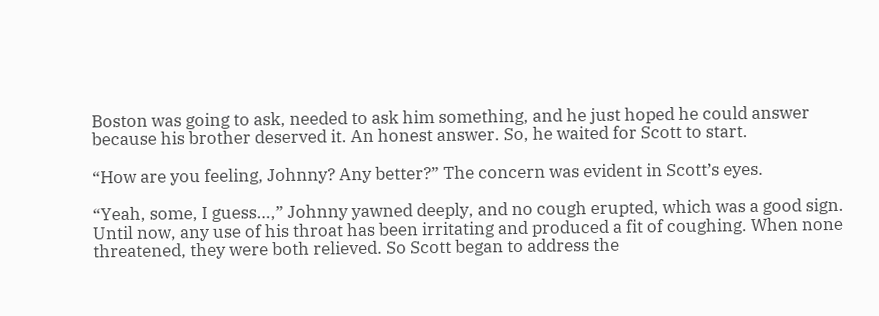Boston was going to ask, needed to ask him something, and he just hoped he could answer because his brother deserved it. An honest answer. So, he waited for Scott to start.

“How are you feeling, Johnny? Any better?” The concern was evident in Scott’s eyes.

“Yeah, some, I guess…,” Johnny yawned deeply, and no cough erupted, which was a good sign. Until now, any use of his throat has been irritating and produced a fit of coughing. When none threatened, they were both relieved. So Scott began to address the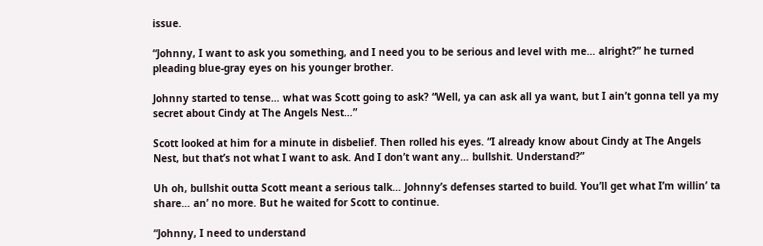issue.

“Johnny, I want to ask you something, and I need you to be serious and level with me… alright?” he turned pleading blue-gray eyes on his younger brother.

Johnny started to tense… what was Scott going to ask? “Well, ya can ask all ya want, but I ain’t gonna tell ya my secret about Cindy at The Angels Nest…”

Scott looked at him for a minute in disbelief. Then rolled his eyes. “I already know about Cindy at The Angels Nest, but that’s not what I want to ask. And I don’t want any… bullshit. Understand?”

Uh oh, bullshit outta Scott meant a serious talk… Johnny’s defenses started to build. You’ll get what I’m willin’ ta share… an’ no more. But he waited for Scott to continue.

“Johnny, I need to understand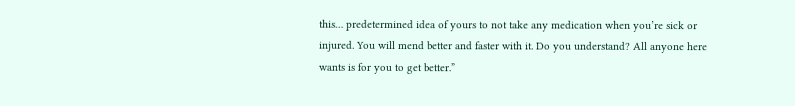this… predetermined idea of yours to not take any medication when you’re sick or injured. You will mend better and faster with it. Do you understand? All anyone here wants is for you to get better.”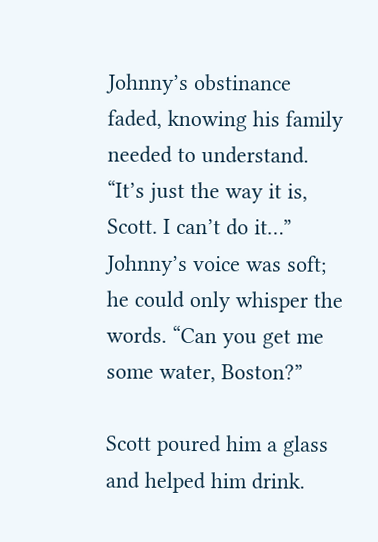Johnny’s obstinance faded, knowing his family needed to understand. “It’s just the way it is, Scott. I can’t do it…” Johnny’s voice was soft; he could only whisper the words. “Can you get me some water, Boston?”

Scott poured him a glass and helped him drink.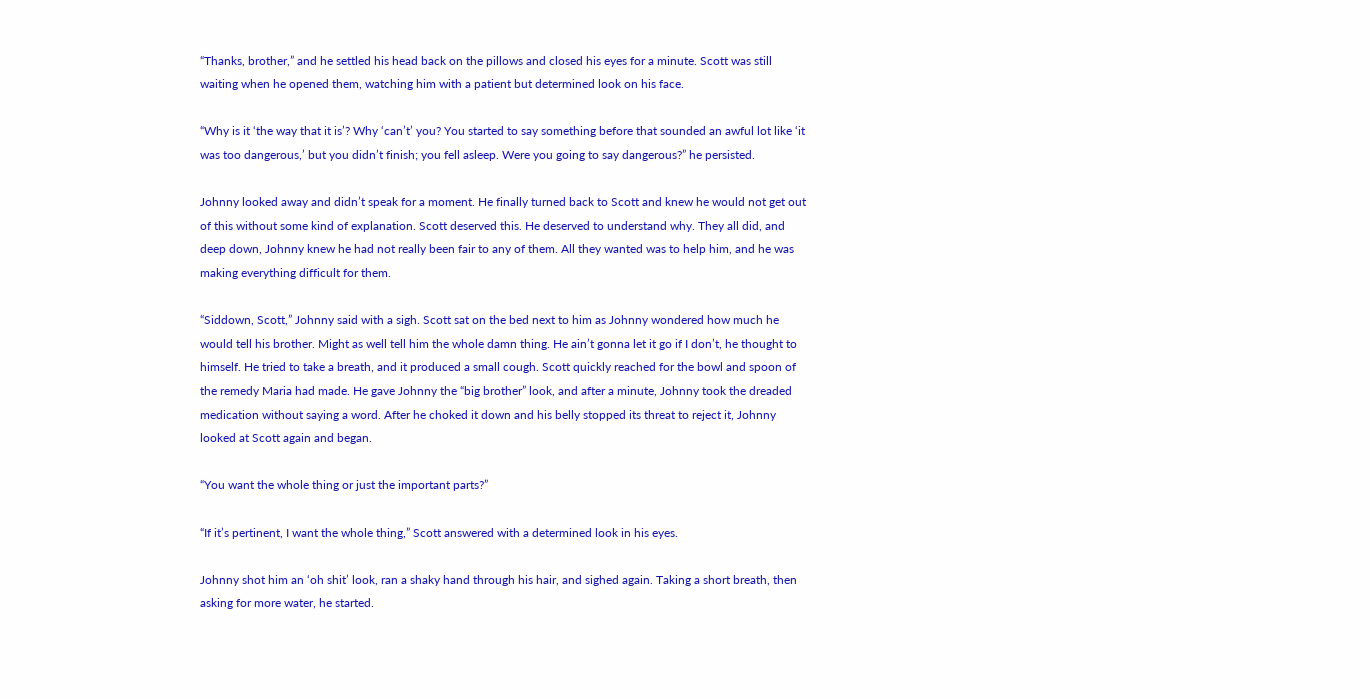“Thanks, brother,” and he settled his head back on the pillows and closed his eyes for a minute. Scott was still waiting when he opened them, watching him with a patient but determined look on his face.

“Why is it ‘the way that it is’? Why ‘can’t’ you? You started to say something before that sounded an awful lot like ‘it was too dangerous,’ but you didn’t finish; you fell asleep. Were you going to say dangerous?” he persisted.

Johnny looked away and didn’t speak for a moment. He finally turned back to Scott and knew he would not get out of this without some kind of explanation. Scott deserved this. He deserved to understand why. They all did, and deep down, Johnny knew he had not really been fair to any of them. All they wanted was to help him, and he was making everything difficult for them.

“Siddown, Scott,” Johnny said with a sigh. Scott sat on the bed next to him as Johnny wondered how much he would tell his brother. Might as well tell him the whole damn thing. He ain’t gonna let it go if I don’t, he thought to himself. He tried to take a breath, and it produced a small cough. Scott quickly reached for the bowl and spoon of the remedy Maria had made. He gave Johnny the “big brother” look, and after a minute, Johnny took the dreaded medication without saying a word. After he choked it down and his belly stopped its threat to reject it, Johnny looked at Scott again and began.

“You want the whole thing or just the important parts?”

“If it’s pertinent, I want the whole thing,” Scott answered with a determined look in his eyes.

Johnny shot him an ‘oh shit’ look, ran a shaky hand through his hair, and sighed again. Taking a short breath, then asking for more water, he started.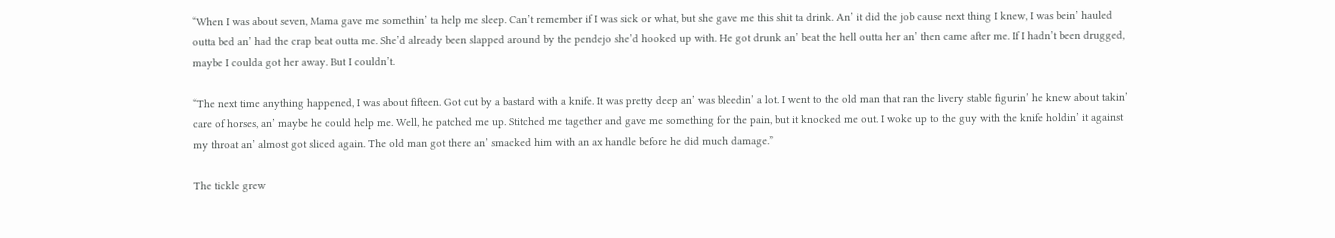“When I was about seven, Mama gave me somethin’ ta help me sleep. Can’t remember if I was sick or what, but she gave me this shit ta drink. An’ it did the job cause next thing I knew, I was bein’ hauled outta bed an’ had the crap beat outta me. She’d already been slapped around by the pendejo she’d hooked up with. He got drunk an’ beat the hell outta her an’ then came after me. If I hadn’t been drugged, maybe I coulda got her away. But I couldn’t.

“The next time anything happened, I was about fifteen. Got cut by a bastard with a knife. It was pretty deep an’ was bleedin’ a lot. I went to the old man that ran the livery stable figurin’ he knew about takin’ care of horses, an’ maybe he could help me. Well, he patched me up. Stitched me tagether and gave me something for the pain, but it knocked me out. I woke up to the guy with the knife holdin’ it against my throat an’ almost got sliced again. The old man got there an’ smacked him with an ax handle before he did much damage.”

The tickle grew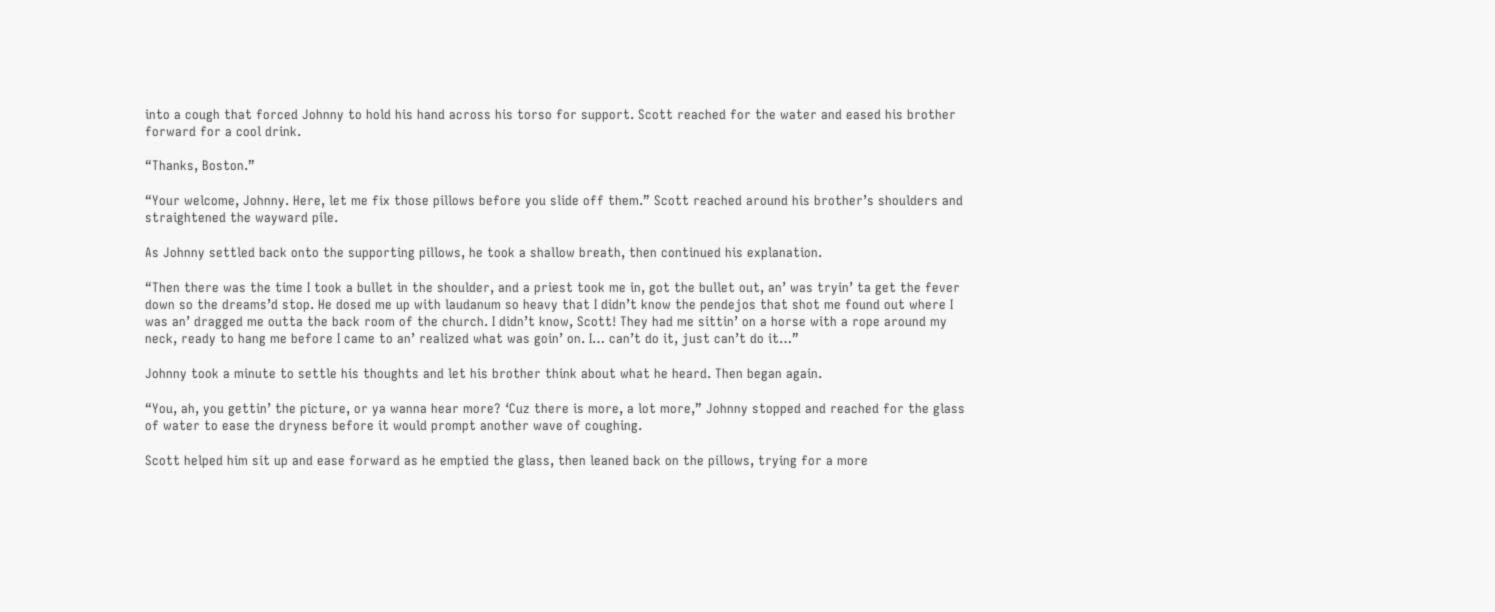into a cough that forced Johnny to hold his hand across his torso for support. Scott reached for the water and eased his brother forward for a cool drink.

“Thanks, Boston.”

“Your welcome, Johnny. Here, let me fix those pillows before you slide off them.” Scott reached around his brother’s shoulders and straightened the wayward pile.

As Johnny settled back onto the supporting pillows, he took a shallow breath, then continued his explanation.

“Then there was the time I took a bullet in the shoulder, and a priest took me in, got the bullet out, an’ was tryin’ ta get the fever down so the dreams’d stop. He dosed me up with laudanum so heavy that I didn’t know the pendejos that shot me found out where I was an’ dragged me outta the back room of the church. I didn’t know, Scott! They had me sittin’ on a horse with a rope around my neck, ready to hang me before I came to an’ realized what was goin’ on. I… can’t do it, just can’t do it…”

Johnny took a minute to settle his thoughts and let his brother think about what he heard. Then began again.

“You, ah, you gettin’ the picture, or ya wanna hear more? ‘Cuz there is more, a lot more,” Johnny stopped and reached for the glass of water to ease the dryness before it would prompt another wave of coughing.

Scott helped him sit up and ease forward as he emptied the glass, then leaned back on the pillows, trying for a more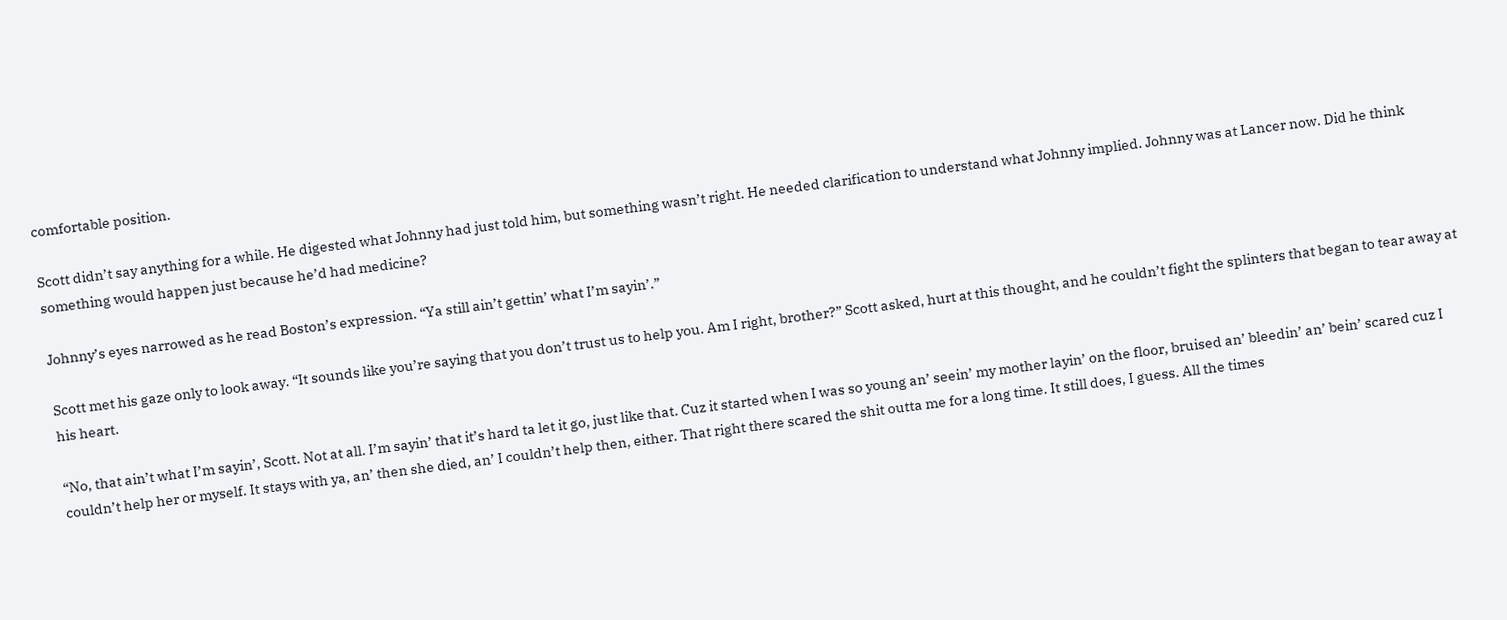comfortable position.

Scott didn’t say anything for a while. He digested what Johnny had just told him, but something wasn’t right. He needed clarification to understand what Johnny implied. Johnny was at Lancer now. Did he think something would happen just because he’d had medicine?

Johnny’s eyes narrowed as he read Boston’s expression. “Ya still ain’t gettin’ what I’m sayin’.”

Scott met his gaze only to look away. “It sounds like you’re saying that you don’t trust us to help you. Am I right, brother?” Scott asked, hurt at this thought, and he couldn’t fight the splinters that began to tear away at his heart.

“No, that ain’t what I’m sayin’, Scott. Not at all. I’m sayin’ that it’s hard ta let it go, just like that. Cuz it started when I was so young an’ seein’ my mother layin’ on the floor, bruised an’ bleedin’ an’ bein’ scared cuz I couldn’t help her or myself. It stays with ya, an’ then she died, an’ I couldn’t help then, either. That right there scared the shit outta me for a long time. It still does, I guess. All the times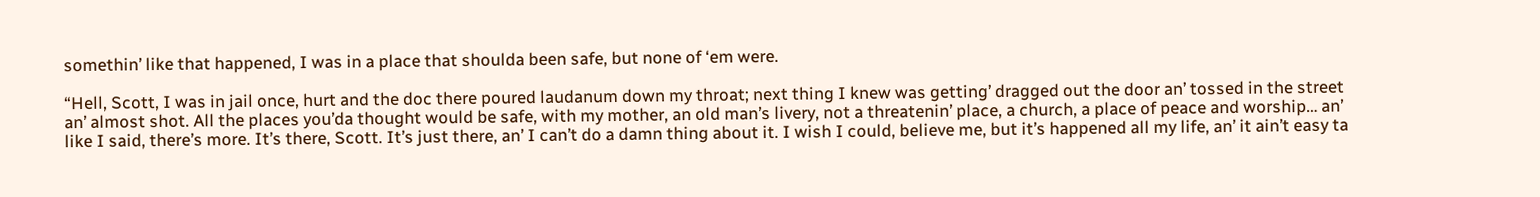somethin’ like that happened, I was in a place that shoulda been safe, but none of ‘em were.

“Hell, Scott, I was in jail once, hurt and the doc there poured laudanum down my throat; next thing I knew was getting’ dragged out the door an’ tossed in the street an’ almost shot. All the places you’da thought would be safe, with my mother, an old man’s livery, not a threatenin’ place, a church, a place of peace and worship… an’ like I said, there’s more. It’s there, Scott. It’s just there, an’ I can’t do a damn thing about it. I wish I could, believe me, but it’s happened all my life, an’ it ain’t easy ta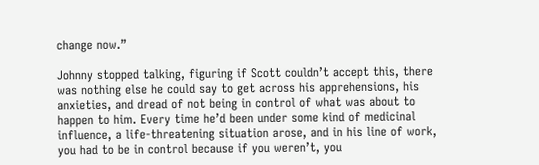change now.”

Johnny stopped talking, figuring if Scott couldn’t accept this, there was nothing else he could say to get across his apprehensions, his anxieties, and dread of not being in control of what was about to happen to him. Every time he’d been under some kind of medicinal influence, a life-threatening situation arose, and in his line of work, you had to be in control because if you weren’t, you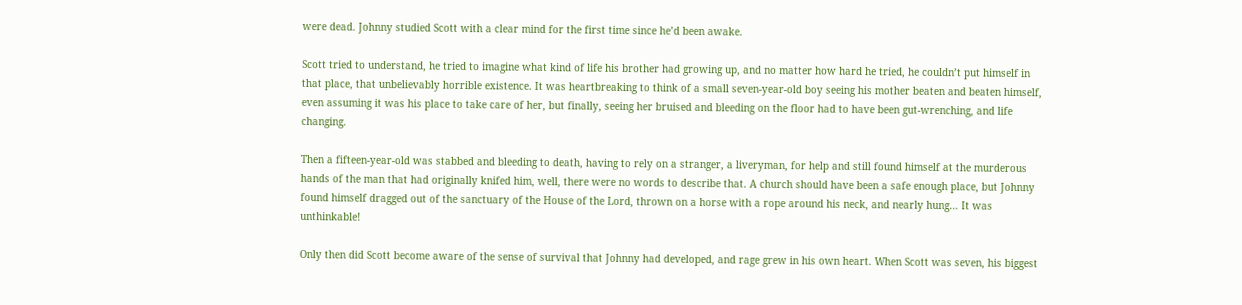were dead. Johnny studied Scott with a clear mind for the first time since he’d been awake.

Scott tried to understand, he tried to imagine what kind of life his brother had growing up, and no matter how hard he tried, he couldn’t put himself in that place, that unbelievably horrible existence. It was heartbreaking to think of a small seven-year-old boy seeing his mother beaten and beaten himself, even assuming it was his place to take care of her, but finally, seeing her bruised and bleeding on the floor had to have been gut-wrenching, and life changing.

Then a fifteen-year-old was stabbed and bleeding to death, having to rely on a stranger, a liveryman, for help and still found himself at the murderous hands of the man that had originally knifed him, well, there were no words to describe that. A church should have been a safe enough place, but Johnny found himself dragged out of the sanctuary of the House of the Lord, thrown on a horse with a rope around his neck, and nearly hung… It was unthinkable!

Only then did Scott become aware of the sense of survival that Johnny had developed, and rage grew in his own heart. When Scott was seven, his biggest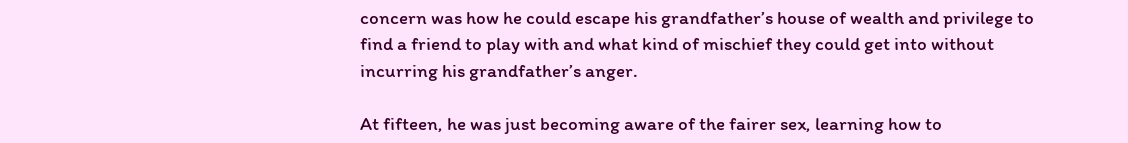concern was how he could escape his grandfather’s house of wealth and privilege to find a friend to play with and what kind of mischief they could get into without incurring his grandfather’s anger.

At fifteen, he was just becoming aware of the fairer sex, learning how to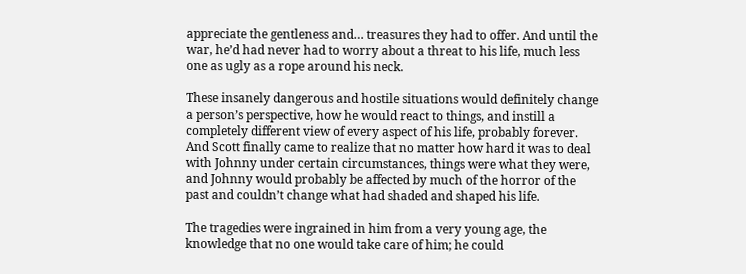appreciate the gentleness and… treasures they had to offer. And until the war, he’d had never had to worry about a threat to his life, much less one as ugly as a rope around his neck.

These insanely dangerous and hostile situations would definitely change a person’s perspective, how he would react to things, and instill a completely different view of every aspect of his life, probably forever. And Scott finally came to realize that no matter how hard it was to deal with Johnny under certain circumstances, things were what they were, and Johnny would probably be affected by much of the horror of the past and couldn’t change what had shaded and shaped his life.

The tragedies were ingrained in him from a very young age, the knowledge that no one would take care of him; he could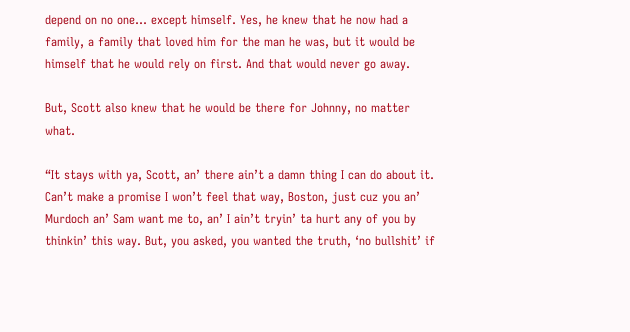depend on no one… except himself. Yes, he knew that he now had a family, a family that loved him for the man he was, but it would be himself that he would rely on first. And that would never go away.

But, Scott also knew that he would be there for Johnny, no matter what.

“It stays with ya, Scott, an’ there ain’t a damn thing I can do about it. Can’t make a promise I won’t feel that way, Boston, just cuz you an’ Murdoch an’ Sam want me to, an’ I ain’t tryin’ ta hurt any of you by thinkin’ this way. But, you asked, you wanted the truth, ‘no bullshit’ if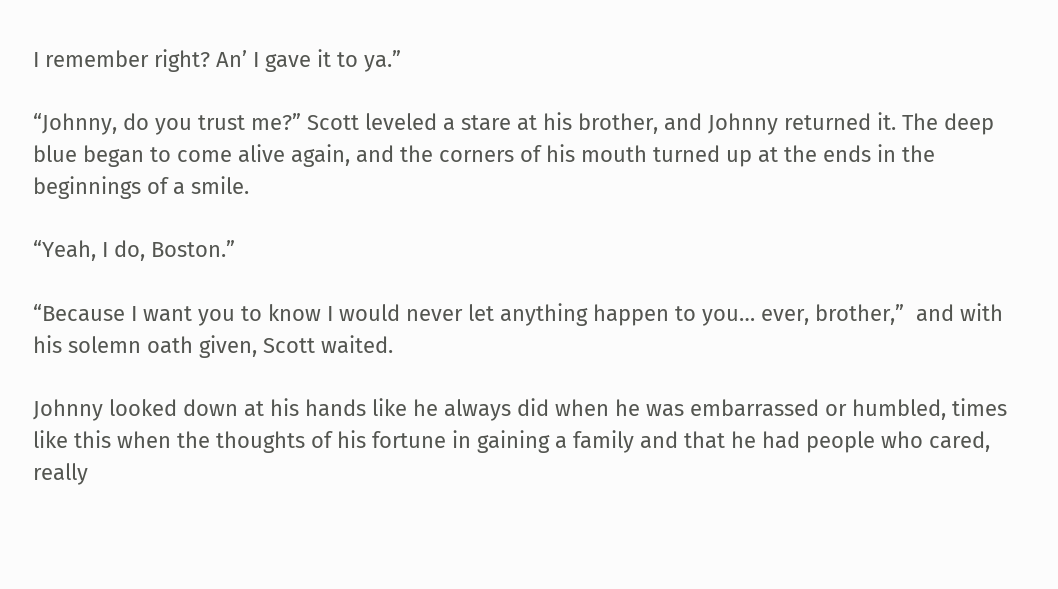I remember right? An’ I gave it to ya.”

“Johnny, do you trust me?” Scott leveled a stare at his brother, and Johnny returned it. The deep blue began to come alive again, and the corners of his mouth turned up at the ends in the beginnings of a smile.

“Yeah, I do, Boston.”

“Because I want you to know I would never let anything happen to you… ever, brother,”  and with his solemn oath given, Scott waited.

Johnny looked down at his hands like he always did when he was embarrassed or humbled, times like this when the thoughts of his fortune in gaining a family and that he had people who cared, really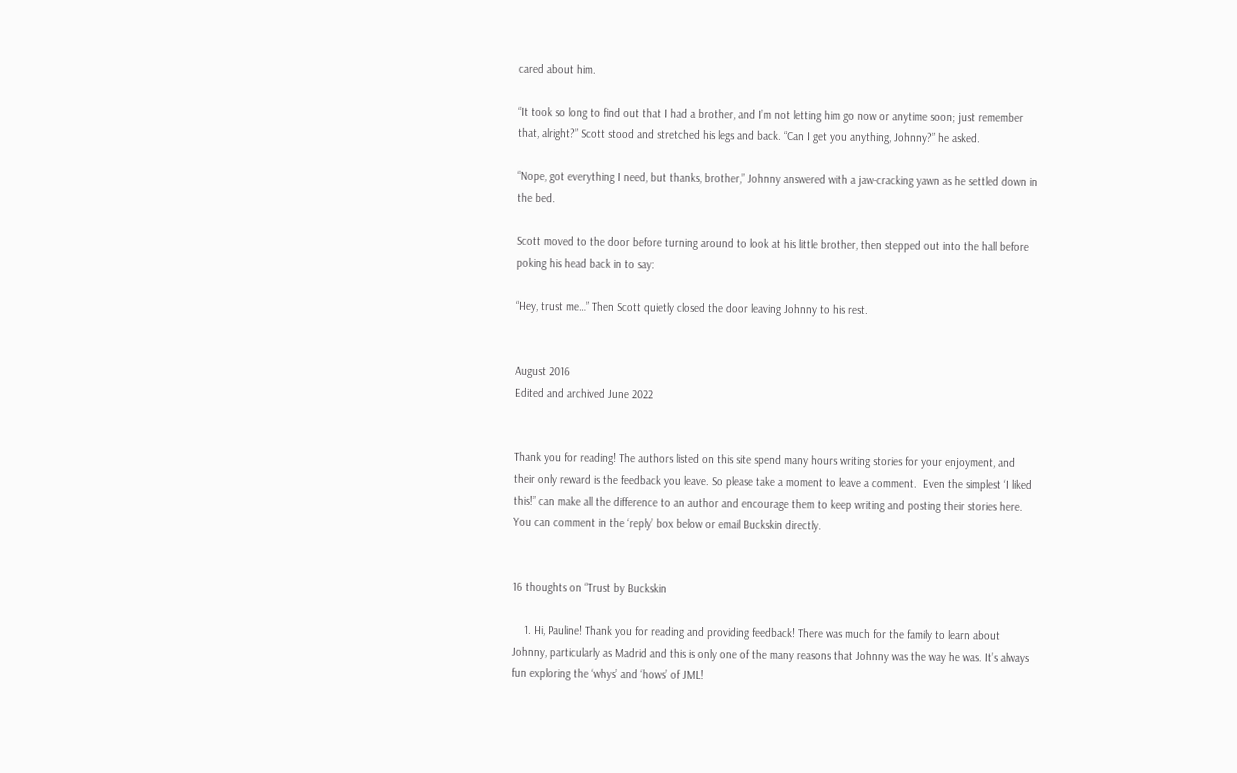cared about him.

“It took so long to find out that I had a brother, and I’m not letting him go now or anytime soon; just remember that, alright?” Scott stood and stretched his legs and back. “Can I get you anything, Johnny?” he asked.

“Nope, got everything I need, but thanks, brother,” Johnny answered with a jaw-cracking yawn as he settled down in the bed.

Scott moved to the door before turning around to look at his little brother, then stepped out into the hall before poking his head back in to say:

“Hey, trust me…” Then Scott quietly closed the door leaving Johnny to his rest.


August 2016
Edited and archived June 2022


Thank you for reading! The authors listed on this site spend many hours writing stories for your enjoyment, and their only reward is the feedback you leave. So please take a moment to leave a comment.  Even the simplest ‘I liked this!” can make all the difference to an author and encourage them to keep writing and posting their stories here.  You can comment in the ‘reply’ box below or email Buckskin directly.


16 thoughts on “Trust by Buckskin

    1. Hi, Pauline! Thank you for reading and providing feedback! There was much for the family to learn about Johnny, particularly as Madrid and this is only one of the many reasons that Johnny was the way he was. It’s always fun exploring the ‘whys’ and ‘hows’ of JML!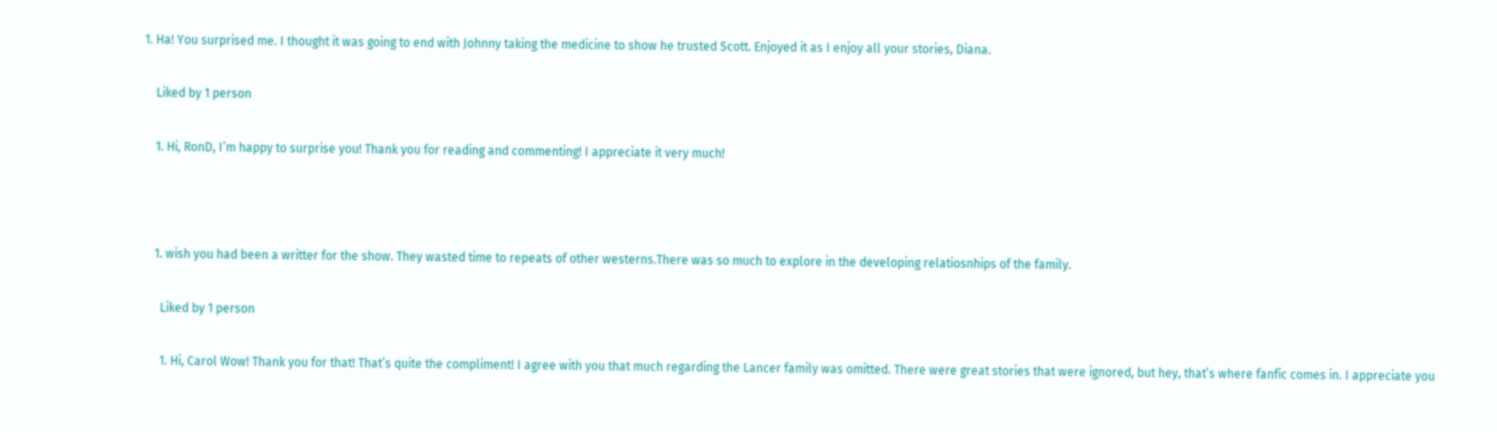1. Ha! You surprised me. I thought it was going to end with Johnny taking the medicine to show he trusted Scott. Enjoyed it as I enjoy all your stories, Diana.

    Liked by 1 person

    1. Hi, RonD, I’m happy to surprise you! Thank you for reading and commenting! I appreciate it very much!



    1. wish you had been a writter for the show. They wasted time to repeats of other westerns.There was so much to explore in the developing relatiosnhips of the family.

      Liked by 1 person

      1. Hi, Carol Wow! Thank you for that! That’s quite the compliment! I agree with you that much regarding the Lancer family was omitted. There were great stories that were ignored, but hey, that’s where fanfic comes in. I appreciate you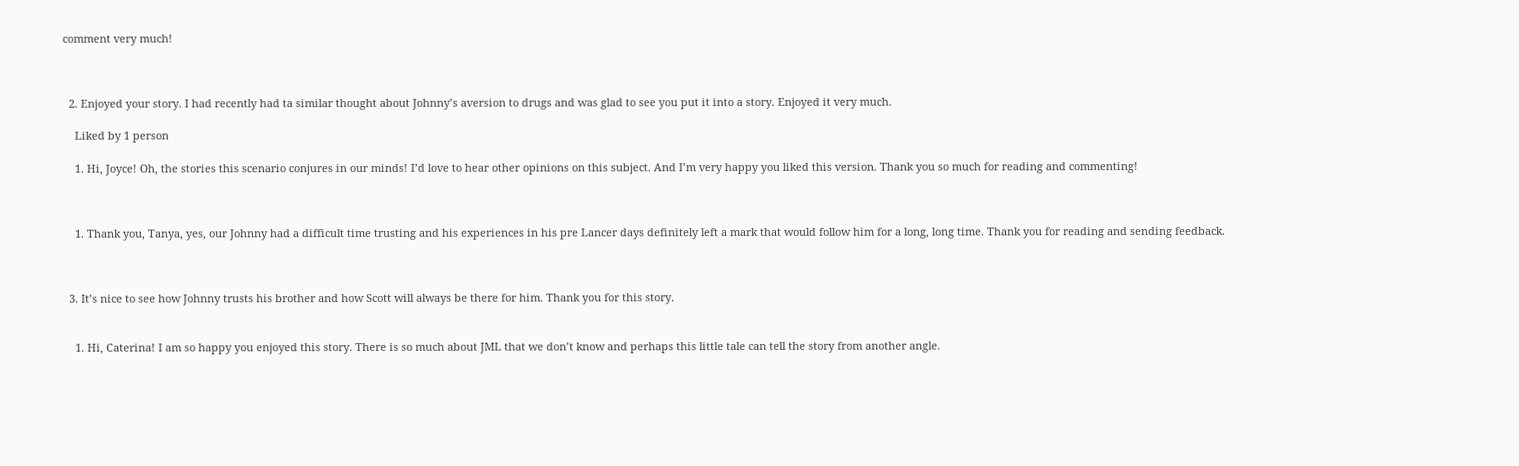comment very much!



  2. Enjoyed your story. I had recently had ta similar thought about Johnny’s aversion to drugs and was glad to see you put it into a story. Enjoyed it very much.

    Liked by 1 person

    1. Hi, Joyce! Oh, the stories this scenario conjures in our minds! I’d love to hear other opinions on this subject. And I’m very happy you liked this version. Thank you so much for reading and commenting!



    1. Thank you, Tanya, yes, our Johnny had a difficult time trusting and his experiences in his pre Lancer days definitely left a mark that would follow him for a long, long time. Thank you for reading and sending feedback.



  3. It’s nice to see how Johnny trusts his brother and how Scott will always be there for him. Thank you for this story.


    1. Hi, Caterina! I am so happy you enjoyed this story. There is so much about JML that we don’t know and perhaps this little tale can tell the story from another angle.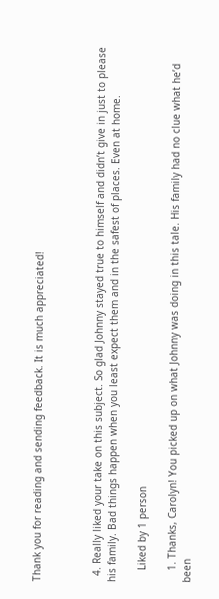Thank you for reading and sending feedback. It is much appreciated!



  4. Really liked your take on this subject. So glad Johnny stayed true to himself and didn’t give in just to please his family. Bad things happen when you least expect them and in the safest of places. Even at home.

    Liked by 1 person

    1. Thanks, Carolyn! You picked up on what Johnny was doing in this tale. His family had no clue what he’d been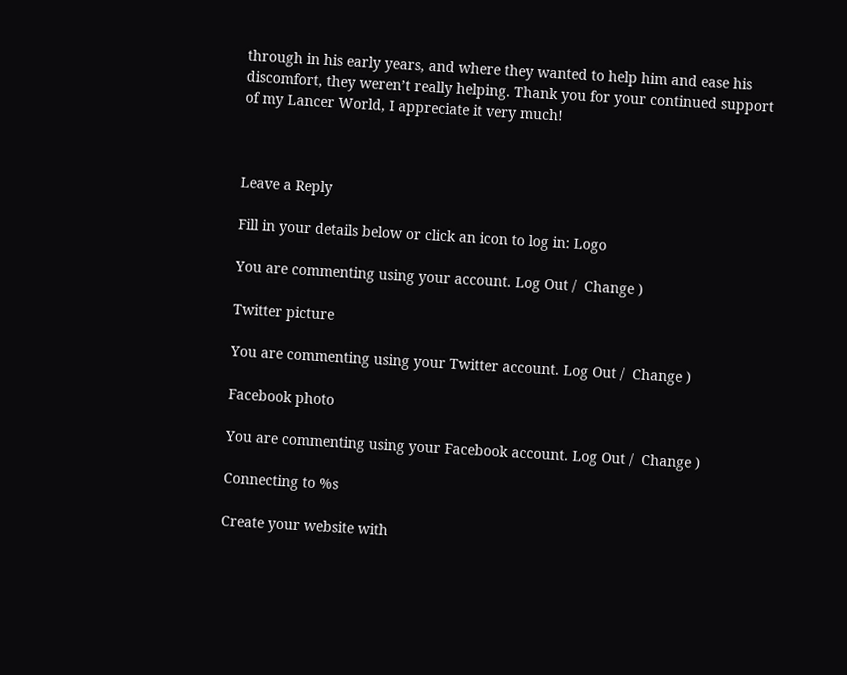through in his early years, and where they wanted to help him and ease his discomfort, they weren’t really helping. Thank you for your continued support of my Lancer World, I appreciate it very much!



Leave a Reply

Fill in your details below or click an icon to log in: Logo

You are commenting using your account. Log Out /  Change )

Twitter picture

You are commenting using your Twitter account. Log Out /  Change )

Facebook photo

You are commenting using your Facebook account. Log Out /  Change )

Connecting to %s

Create your website with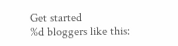Get started
%d bloggers like this: